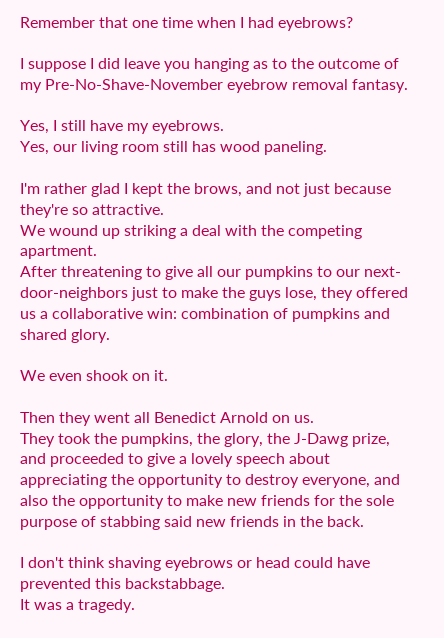Remember that one time when I had eyebrows?

I suppose I did leave you hanging as to the outcome of my Pre-No-Shave-November eyebrow removal fantasy.

Yes, I still have my eyebrows.
Yes, our living room still has wood paneling.

I'm rather glad I kept the brows, and not just because they're so attractive.
We wound up striking a deal with the competing apartment.
After threatening to give all our pumpkins to our next-door-neighbors just to make the guys lose, they offered us a collaborative win: combination of pumpkins and shared glory.

We even shook on it.

Then they went all Benedict Arnold on us.
They took the pumpkins, the glory, the J-Dawg prize, and proceeded to give a lovely speech about appreciating the opportunity to destroy everyone, and also the opportunity to make new friends for the sole purpose of stabbing said new friends in the back.

I don't think shaving eyebrows or head could have prevented this backstabbage.
It was a tragedy.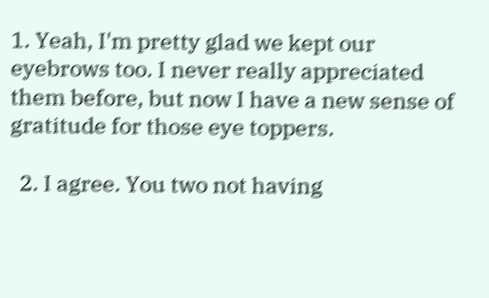1. Yeah, I'm pretty glad we kept our eyebrows too. I never really appreciated them before, but now I have a new sense of gratitude for those eye toppers.

  2. I agree. You two not having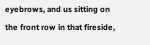eyebrows, and us sitting on the front row in that fireside,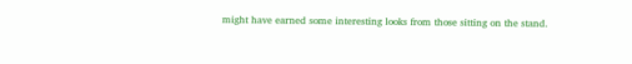might have earned some interesting looks from those sitting on the stand.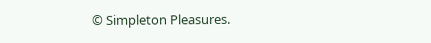© Simpleton Pleasures.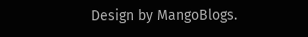Design by MangoBlogs.